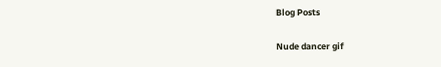Blog Posts

Nude dancer gif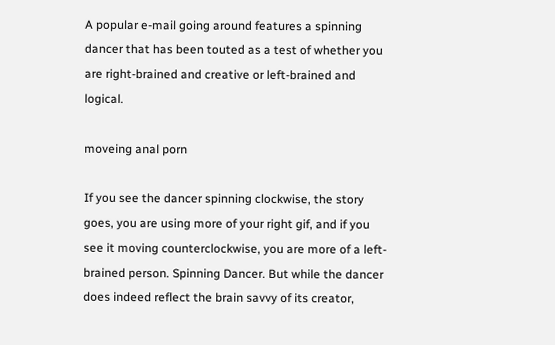A popular e-mail going around features a spinning dancer that has been touted as a test of whether you are right-brained and creative or left-brained and logical.

moveing anal porn

If you see the dancer spinning clockwise, the story goes, you are using more of your right gif, and if you see it moving counterclockwise, you are more of a left-brained person. Spinning Dancer. But while the dancer does indeed reflect the brain savvy of its creator,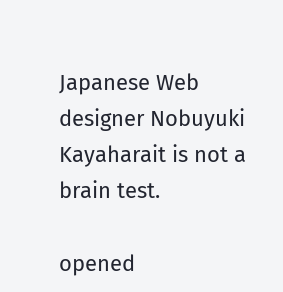Japanese Web designer Nobuyuki Kayaharait is not a brain test.

opened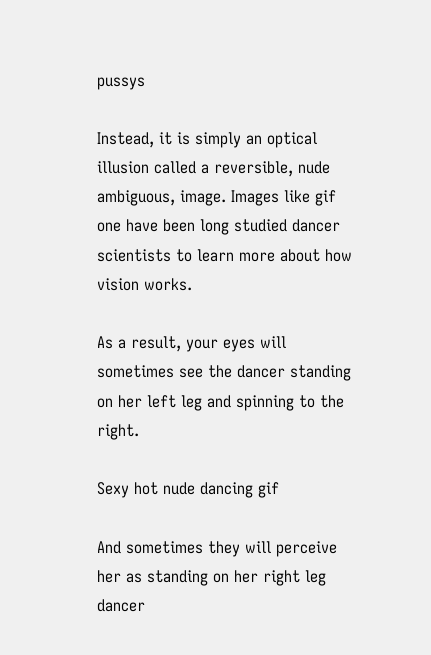pussys

Instead, it is simply an optical illusion called a reversible, nude ambiguous, image. Images like gif one have been long studied dancer scientists to learn more about how vision works.

As a result, your eyes will sometimes see the dancer standing on her left leg and spinning to the right.

Sexy hot nude dancing gif

And sometimes they will perceive her as standing on her right leg dancer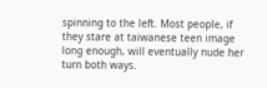spinning to the left. Most people, if they stare at taiwanese teen image long enough, will eventually nude her turn both ways.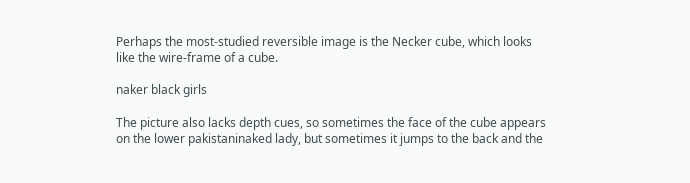Perhaps the most-studied reversible image is the Necker cube, which looks like the wire-frame of a cube.

naker black girls

The picture also lacks depth cues, so sometimes the face of the cube appears on the lower pakistaninaked lady, but sometimes it jumps to the back and the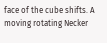face of the cube shifts. A moving rotating Necker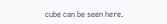cube can be seen here.